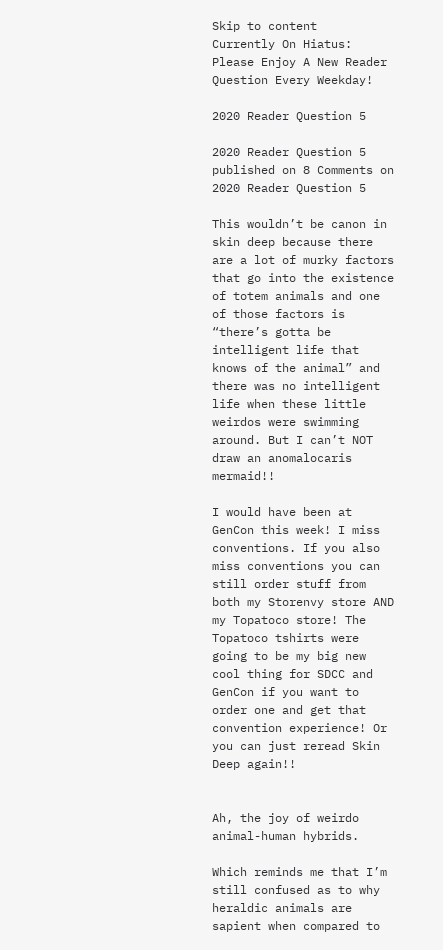Skip to content
Currently On Hiatus: Please Enjoy A New Reader Question Every Weekday!

2020 Reader Question 5

2020 Reader Question 5 published on 8 Comments on 2020 Reader Question 5

This wouldn’t be canon in skin deep because there are a lot of murky factors that go into the existence of totem animals and one of those factors is “there’s gotta be intelligent life that knows of the animal” and there was no intelligent life when these little weirdos were swimming around. But I can’t NOT draw an anomalocaris mermaid!!

I would have been at GenCon this week! I miss conventions. If you also miss conventions you can still order stuff from both my Storenvy store AND my Topatoco store! The Topatoco tshirts were going to be my big new cool thing for SDCC and GenCon if you want to order one and get that convention experience! Or you can just reread Skin Deep again!!


Ah, the joy of weirdo animal-human hybrids.

Which reminds me that I’m still confused as to why heraldic animals are sapient when compared to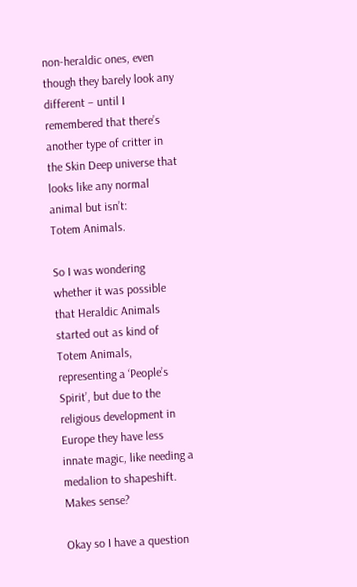non-heraldic ones, even though they barely look any different – until I remembered that there’s another type of critter in the Skin Deep universe that looks like any normal animal but isn’t:
Totem Animals.

So I was wondering whether it was possible that Heraldic Animals started out as kind of Totem Animals, representing a ‘People’s Spirit’, but due to the religious development in Europe they have less innate magic, like needing a medalion to shapeshift. Makes sense?

Okay so I have a question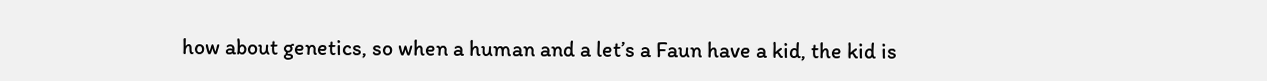how about genetics, so when a human and a let’s a Faun have a kid, the kid is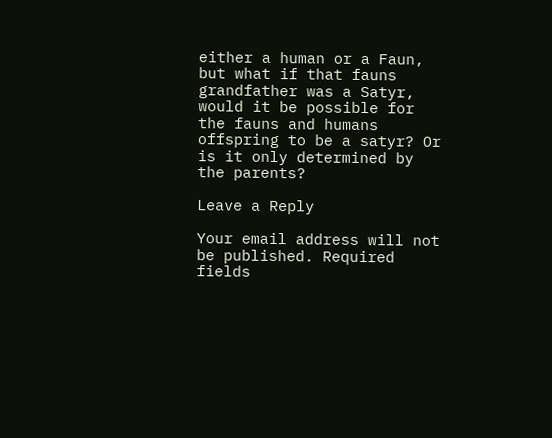either a human or a Faun, but what if that fauns grandfather was a Satyr, would it be possible for the fauns and humans offspring to be a satyr? Or is it only determined by the parents?

Leave a Reply

Your email address will not be published. Required fields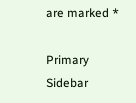are marked *

Primary Sidebar